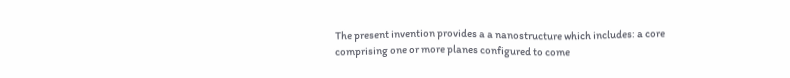The present invention provides a a nanostructure which includes: a core comprising one or more planes configured to come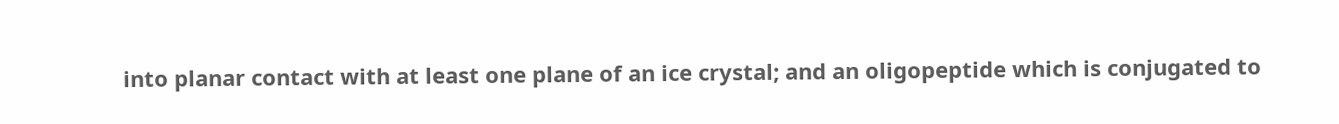into planar contact with at least one plane of an ice crystal; and an oligopeptide which is conjugated to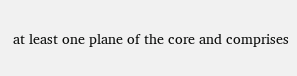at least one plane of the core and comprises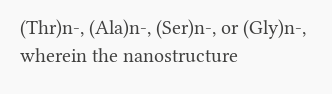(Thr)n-, (Ala)n-, (Ser)n-, or (Gly)n-, wherein the nanostructure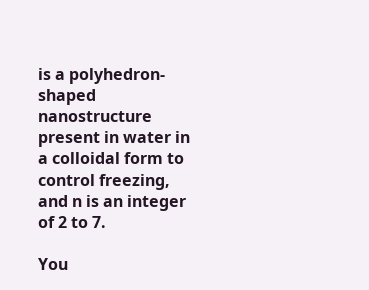is a polyhedron-shaped nanostructure present in water in a colloidal form to control freezing, and n is an integer of 2 to 7.

You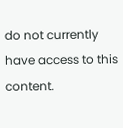do not currently have access to this content.